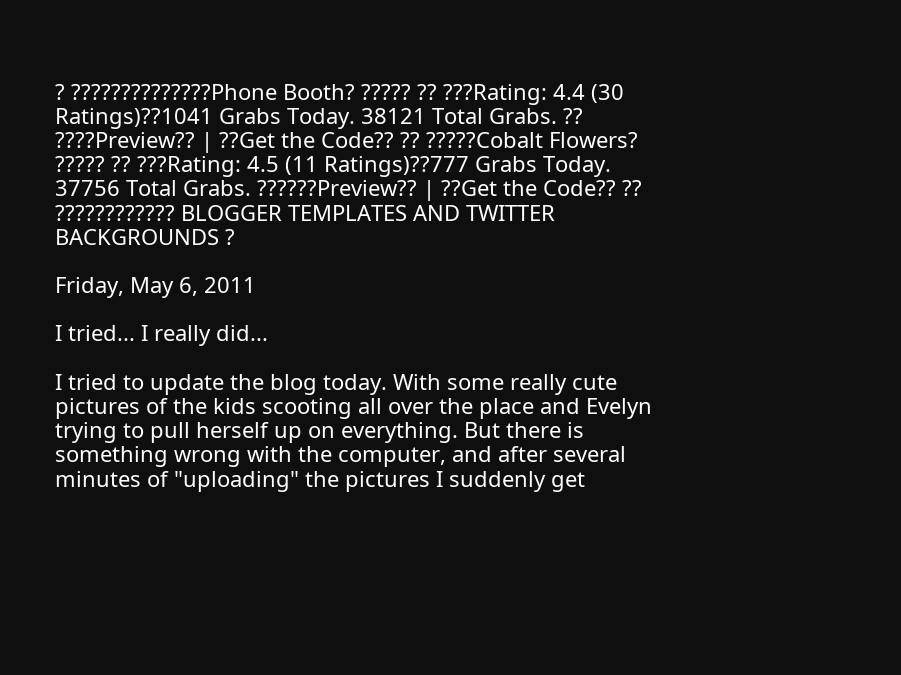? ??????????????Phone Booth? ????? ?? ???Rating: 4.4 (30 Ratings)??1041 Grabs Today. 38121 Total Grabs. ??
????Preview?? | ??Get the Code?? ?? ?????Cobalt Flowers? ????? ?? ???Rating: 4.5 (11 Ratings)??777 Grabs Today. 37756 Total Grabs. ??????Preview?? | ??Get the Code?? ?? ???????????? BLOGGER TEMPLATES AND TWITTER BACKGROUNDS ?

Friday, May 6, 2011

I tried... I really did...

I tried to update the blog today. With some really cute pictures of the kids scooting all over the place and Evelyn trying to pull herself up on everything. But there is something wrong with the computer, and after several minutes of "uploading" the pictures I suddenly get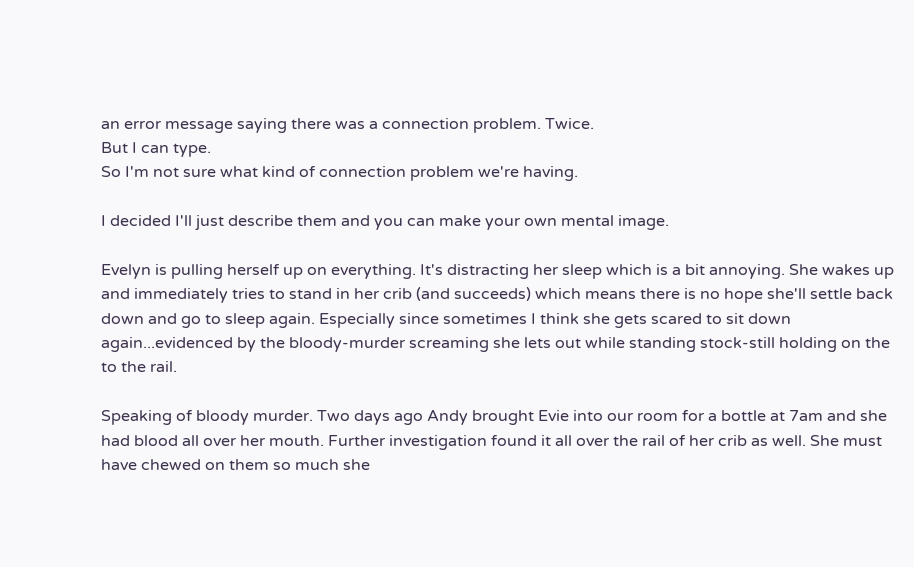an error message saying there was a connection problem. Twice.
But I can type.
So I'm not sure what kind of connection problem we're having.

I decided I'll just describe them and you can make your own mental image.

Evelyn is pulling herself up on everything. It's distracting her sleep which is a bit annoying. She wakes up and immediately tries to stand in her crib (and succeeds) which means there is no hope she'll settle back down and go to sleep again. Especially since sometimes I think she gets scared to sit down again...evidenced by the bloody-murder screaming she lets out while standing stock-still holding on the to the rail.

Speaking of bloody murder. Two days ago Andy brought Evie into our room for a bottle at 7am and she had blood all over her mouth. Further investigation found it all over the rail of her crib as well. She must have chewed on them so much she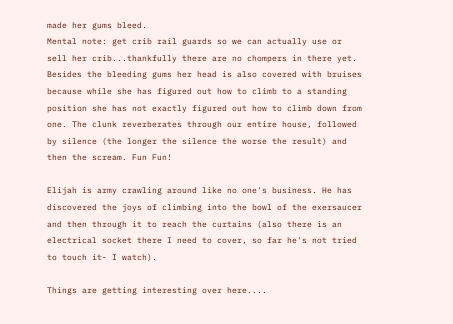made her gums bleed.
Mental note: get crib rail guards so we can actually use or sell her crib...thankfully there are no chompers in there yet.
Besides the bleeding gums her head is also covered with bruises because while she has figured out how to climb to a standing position she has not exactly figured out how to climb down from one. The clunk reverberates through our entire house, followed by silence (the longer the silence the worse the result) and then the scream. Fun Fun!

Elijah is army crawling around like no one's business. He has discovered the joys of climbing into the bowl of the exersaucer and then through it to reach the curtains (also there is an electrical socket there I need to cover, so far he's not tried to touch it- I watch).

Things are getting interesting over here....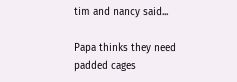tim and nancy said...

Papa thinks they need padded cages